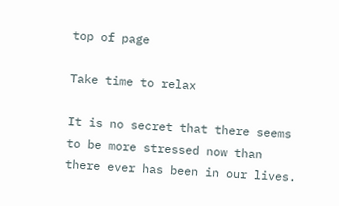top of page

Take time to relax

It is no secret that there seems to be more stressed now than there ever has been in our lives.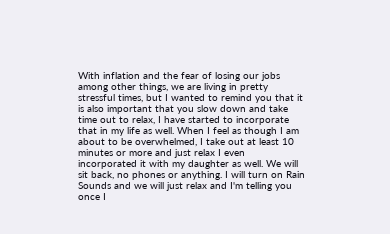With inflation and the fear of losing our jobs among other things, we are living in pretty stressful times, but I wanted to remind you that it is also important that you slow down and take time out to relax, I have started to incorporate that in my life as well. When I feel as though I am about to be overwhelmed, I take out at least 10 minutes or more and just relax I even incorporated it with my daughter as well. We will sit back, no phones or anything. I will turn on Rain Sounds and we will just relax and I'm telling you once I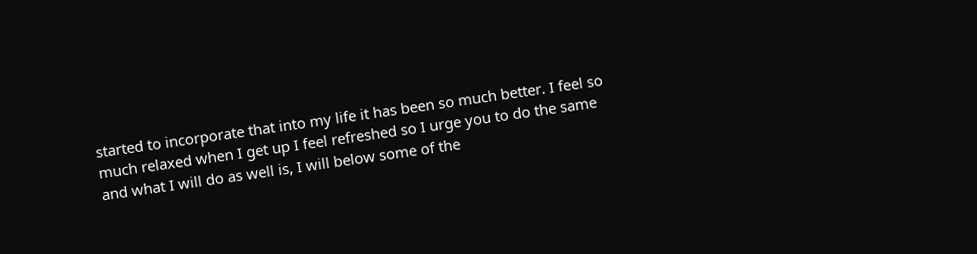started to incorporate that into my life it has been so much better. I feel so much relaxed when I get up I feel refreshed so I urge you to do the same and what I will do as well is, I will below some of the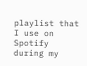playlist that I use on Spotify during my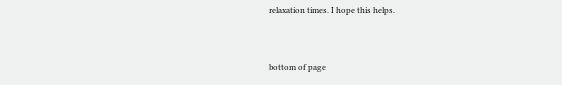relaxation times. I hope this helps.


bottom of page